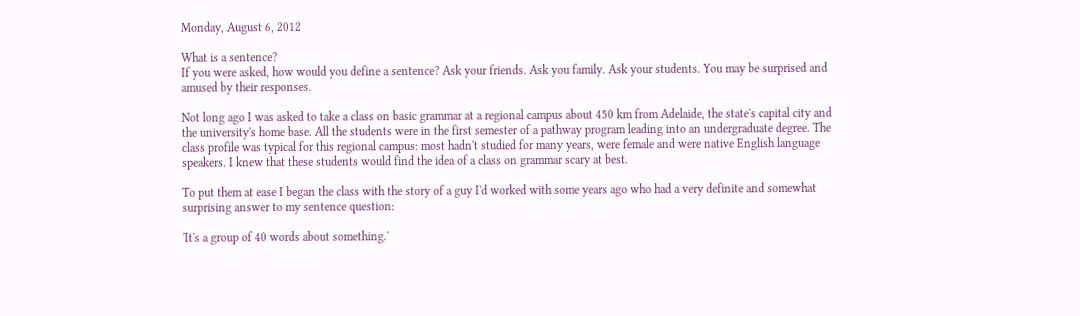Monday, August 6, 2012

What is a sentence?
If you were asked, how would you define a sentence? Ask your friends. Ask you family. Ask your students. You may be surprised and amused by their responses.

Not long ago I was asked to take a class on basic grammar at a regional campus about 450 km from Adelaide, the state's capital city and the university's home base. All the students were in the first semester of a pathway program leading into an undergraduate degree. The class profile was typical for this regional campus: most hadn't studied for many years, were female and were native English language speakers. I knew that these students would find the idea of a class on grammar scary at best.

To put them at ease I began the class with the story of a guy I'd worked with some years ago who had a very definite and somewhat surprising answer to my sentence question:

'It's a group of 40 words about something.'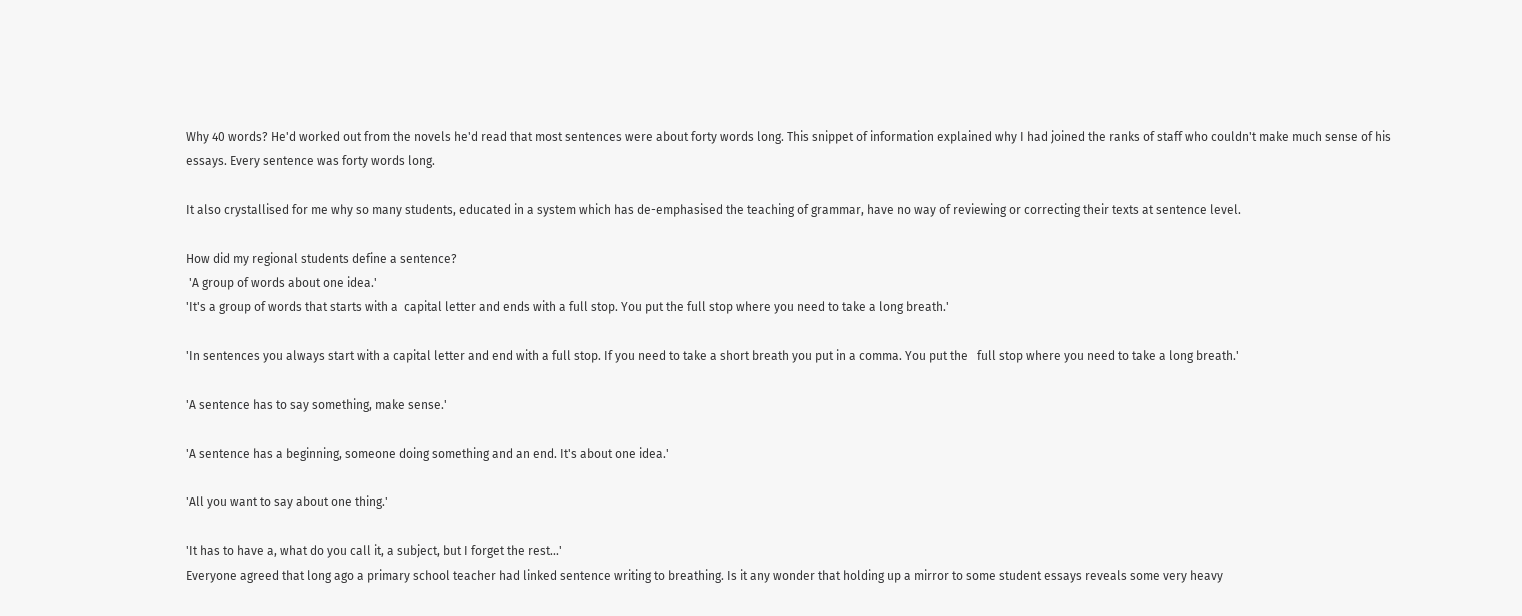Why 40 words? He'd worked out from the novels he'd read that most sentences were about forty words long. This snippet of information explained why I had joined the ranks of staff who couldn't make much sense of his essays. Every sentence was forty words long.

It also crystallised for me why so many students, educated in a system which has de-emphasised the teaching of grammar, have no way of reviewing or correcting their texts at sentence level.

How did my regional students define a sentence?
 'A group of words about one idea.'
'It's a group of words that starts with a  capital letter and ends with a full stop. You put the full stop where you need to take a long breath.'

'In sentences you always start with a capital letter and end with a full stop. If you need to take a short breath you put in a comma. You put the   full stop where you need to take a long breath.'

'A sentence has to say something, make sense.'

'A sentence has a beginning, someone doing something and an end. It's about one idea.'

'All you want to say about one thing.'

'It has to have a, what do you call it, a subject, but I forget the rest...'
Everyone agreed that long ago a primary school teacher had linked sentence writing to breathing. Is it any wonder that holding up a mirror to some student essays reveals some very heavy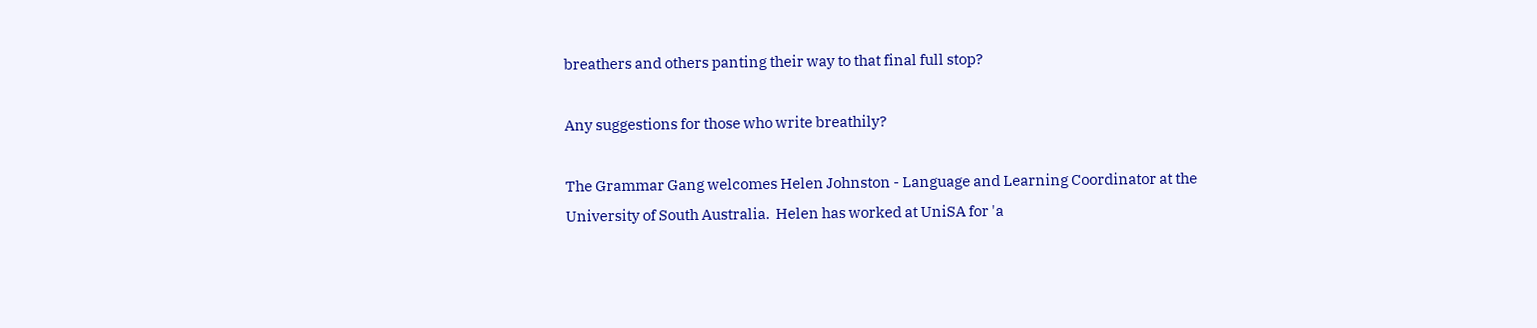breathers and others panting their way to that final full stop?

Any suggestions for those who write breathily?

The Grammar Gang welcomes Helen Johnston - Language and Learning Coordinator at the University of South Australia.  Helen has worked at UniSA for 'a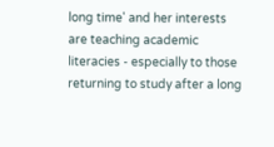long time' and her interests are teaching academic literacies - especially to those returning to study after a long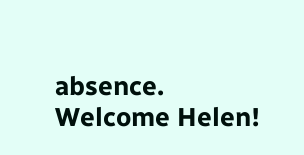absence.  Welcome Helen!